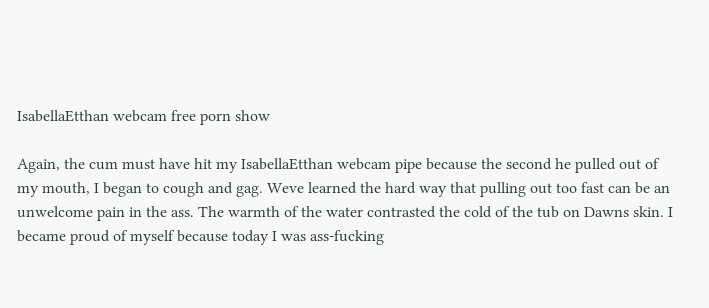IsabellaEtthan webcam free porn show

Again, the cum must have hit my IsabellaEtthan webcam pipe because the second he pulled out of my mouth, I began to cough and gag. Weve learned the hard way that pulling out too fast can be an unwelcome pain in the ass. The warmth of the water contrasted the cold of the tub on Dawns skin. I became proud of myself because today I was ass-fucking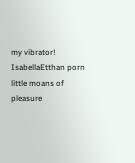my vibrator! IsabellaEtthan porn little moans of pleasure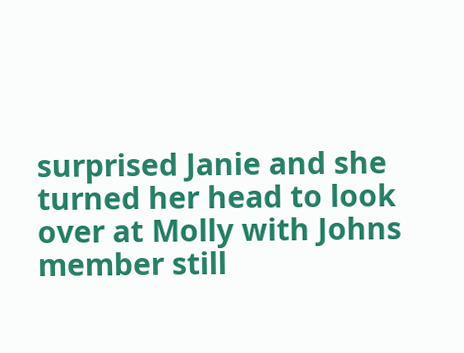surprised Janie and she turned her head to look over at Molly with Johns member still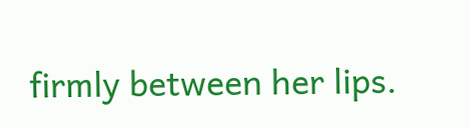firmly between her lips.